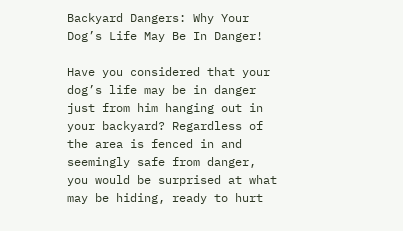Backyard Dangers: Why Your Dog’s Life May Be In Danger!

Have you considered that your dog’s life may be in danger just from him hanging out in your backyard? Regardless of the area is fenced in and seemingly safe from danger, you would be surprised at what may be hiding, ready to hurt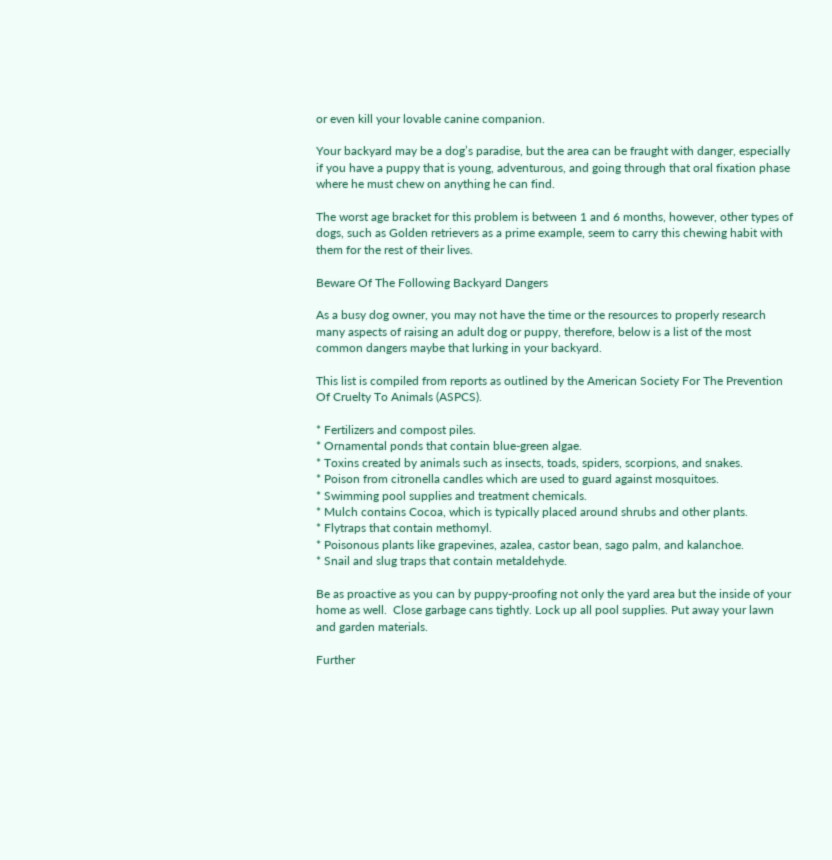or even kill your lovable canine companion.

Your backyard may be a dog’s paradise, but the area can be fraught with danger, especially if you have a puppy that is young, adventurous, and going through that oral fixation phase where he must chew on anything he can find.

The worst age bracket for this problem is between 1 and 6 months, however, other types of dogs, such as Golden retrievers as a prime example, seem to carry this chewing habit with them for the rest of their lives.

Beware Of The Following Backyard Dangers

As a busy dog owner, you may not have the time or the resources to properly research many aspects of raising an adult dog or puppy, therefore, below is a list of the most common dangers maybe that lurking in your backyard.

This list is compiled from reports as outlined by the American Society For The Prevention Of Cruelty To Animals (ASPCS).

* Fertilizers and compost piles.
* Ornamental ponds that contain blue-green algae.
* Toxins created by animals such as insects, toads, spiders, scorpions, and snakes.
* Poison from citronella candles which are used to guard against mosquitoes.
* Swimming pool supplies and treatment chemicals.
* Mulch contains Cocoa, which is typically placed around shrubs and other plants.
* Flytraps that contain methomyl.
* Poisonous plants like grapevines, azalea, castor bean, sago palm, and kalanchoe.
* Snail and slug traps that contain metaldehyde.

Be as proactive as you can by puppy-proofing not only the yard area but the inside of your home as well.  Close garbage cans tightly. Lock up all pool supplies. Put away your lawn and garden materials.

Further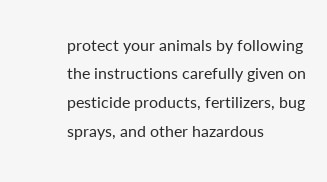protect your animals by following the instructions carefully given on pesticide products, fertilizers, bug sprays, and other hazardous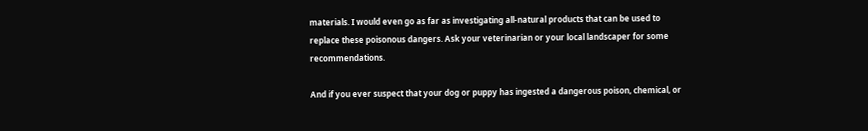materials. I would even go as far as investigating all-natural products that can be used to replace these poisonous dangers. Ask your veterinarian or your local landscaper for some recommendations.

And if you ever suspect that your dog or puppy has ingested a dangerous poison, chemical, or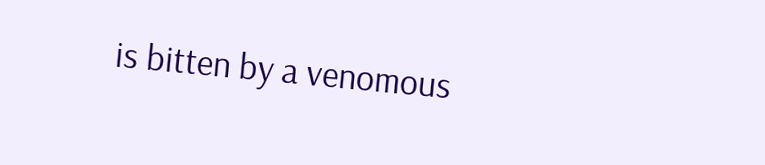is bitten by a venomous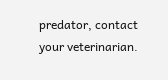predator, contact your veterinarian.